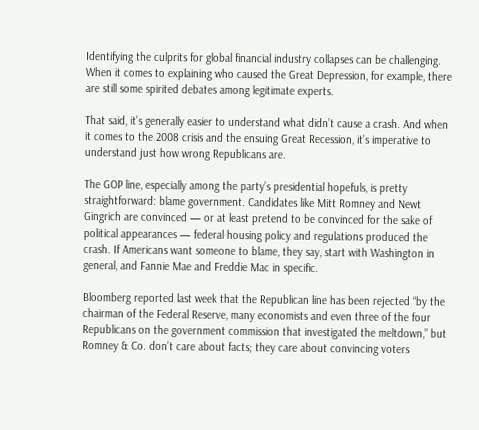Identifying the culprits for global financial industry collapses can be challenging. When it comes to explaining who caused the Great Depression, for example, there are still some spirited debates among legitimate experts.

That said, it’s generally easier to understand what didn’t cause a crash. And when it comes to the 2008 crisis and the ensuing Great Recession, it’s imperative to understand just how wrong Republicans are.

The GOP line, especially among the party’s presidential hopefuls, is pretty straightforward: blame government. Candidates like Mitt Romney and Newt Gingrich are convinced — or at least pretend to be convinced for the sake of political appearances — federal housing policy and regulations produced the crash. If Americans want someone to blame, they say, start with Washington in general, and Fannie Mae and Freddie Mac in specific.

Bloomberg reported last week that the Republican line has been rejected “by the chairman of the Federal Reserve, many economists and even three of the four Republicans on the government commission that investigated the meltdown,” but Romney & Co. don’t care about facts; they care about convincing voters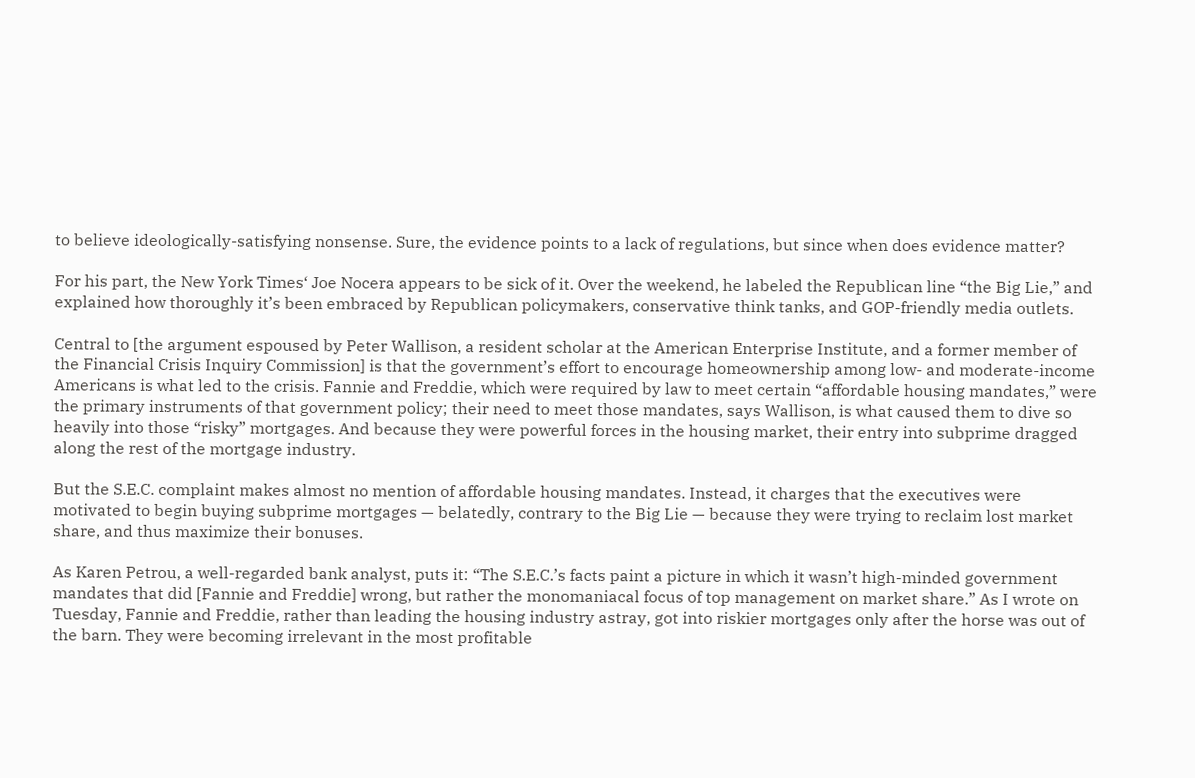to believe ideologically-satisfying nonsense. Sure, the evidence points to a lack of regulations, but since when does evidence matter?

For his part, the New York Times‘ Joe Nocera appears to be sick of it. Over the weekend, he labeled the Republican line “the Big Lie,” and explained how thoroughly it’s been embraced by Republican policymakers, conservative think tanks, and GOP-friendly media outlets.

Central to [the argument espoused by Peter Wallison, a resident scholar at the American Enterprise Institute, and a former member of the Financial Crisis Inquiry Commission] is that the government’s effort to encourage homeownership among low- and moderate-income Americans is what led to the crisis. Fannie and Freddie, which were required by law to meet certain “affordable housing mandates,” were the primary instruments of that government policy; their need to meet those mandates, says Wallison, is what caused them to dive so heavily into those “risky” mortgages. And because they were powerful forces in the housing market, their entry into subprime dragged along the rest of the mortgage industry.

But the S.E.C. complaint makes almost no mention of affordable housing mandates. Instead, it charges that the executives were motivated to begin buying subprime mortgages — belatedly, contrary to the Big Lie — because they were trying to reclaim lost market share, and thus maximize their bonuses.

As Karen Petrou, a well-regarded bank analyst, puts it: “The S.E.C.’s facts paint a picture in which it wasn’t high-minded government mandates that did [Fannie and Freddie] wrong, but rather the monomaniacal focus of top management on market share.” As I wrote on Tuesday, Fannie and Freddie, rather than leading the housing industry astray, got into riskier mortgages only after the horse was out of the barn. They were becoming irrelevant in the most profitable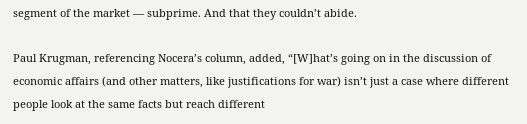segment of the market — subprime. And that they couldn’t abide.

Paul Krugman, referencing Nocera’s column, added, “[W]hat’s going on in the discussion of economic affairs (and other matters, like justifications for war) isn’t just a case where different people look at the same facts but reach different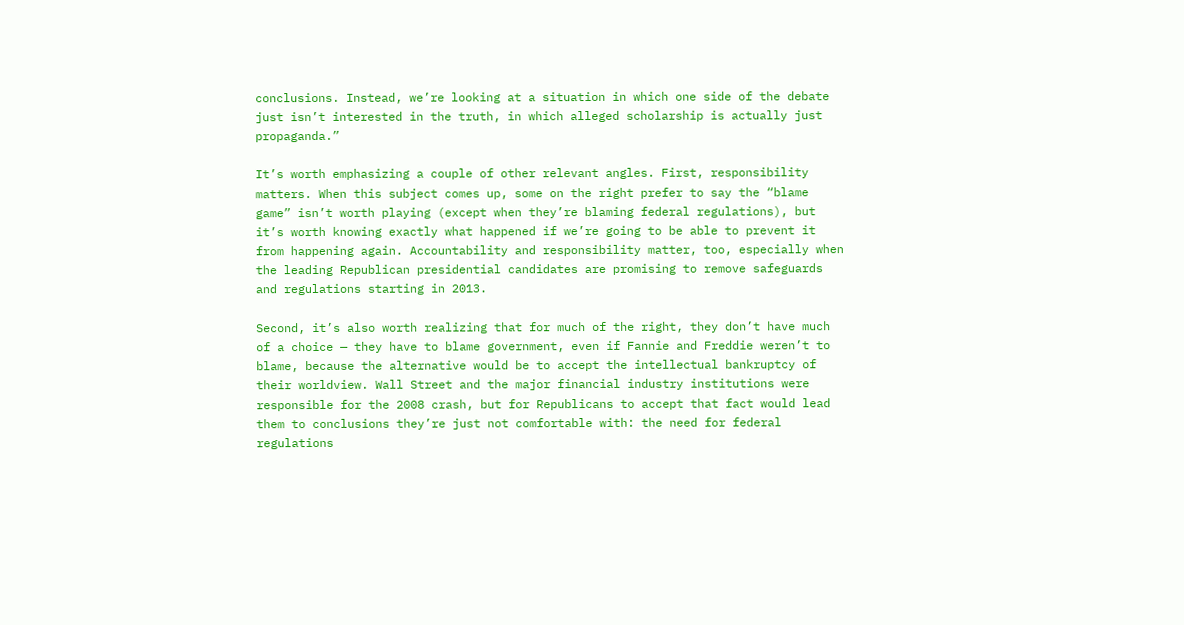conclusions. Instead, we’re looking at a situation in which one side of the debate just isn’t interested in the truth, in which alleged scholarship is actually just propaganda.”

It’s worth emphasizing a couple of other relevant angles. First, responsibility matters. When this subject comes up, some on the right prefer to say the “blame game” isn’t worth playing (except when they’re blaming federal regulations), but it’s worth knowing exactly what happened if we’re going to be able to prevent it from happening again. Accountability and responsibility matter, too, especially when the leading Republican presidential candidates are promising to remove safeguards and regulations starting in 2013.

Second, it’s also worth realizing that for much of the right, they don’t have much of a choice — they have to blame government, even if Fannie and Freddie weren’t to blame, because the alternative would be to accept the intellectual bankruptcy of their worldview. Wall Street and the major financial industry institutions were responsible for the 2008 crash, but for Republicans to accept that fact would lead them to conclusions they’re just not comfortable with: the need for federal regulations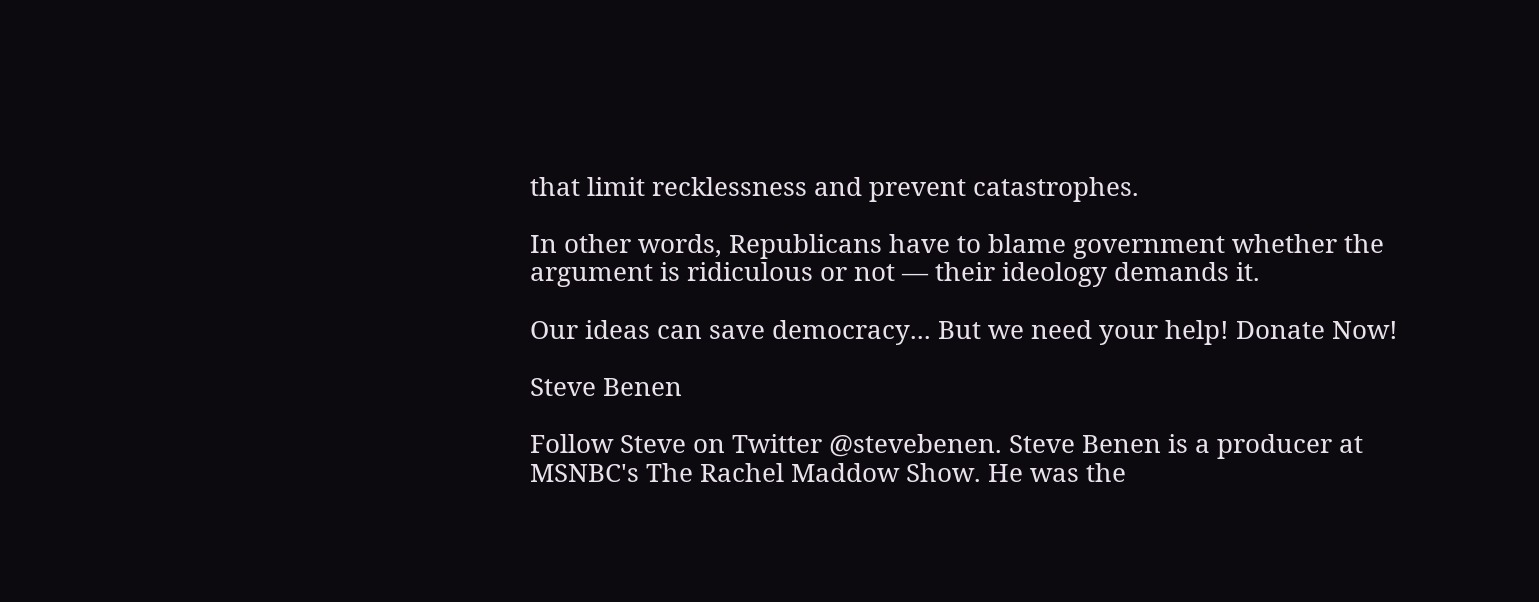that limit recklessness and prevent catastrophes.

In other words, Republicans have to blame government whether the argument is ridiculous or not — their ideology demands it.

Our ideas can save democracy... But we need your help! Donate Now!

Steve Benen

Follow Steve on Twitter @stevebenen. Steve Benen is a producer at MSNBC's The Rachel Maddow Show. He was the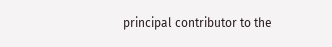principal contributor to the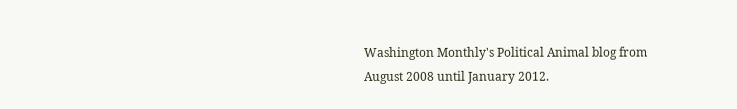Washington Monthly's Political Animal blog from August 2008 until January 2012.